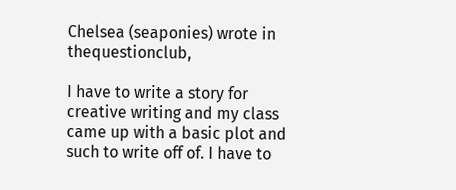Chelsea (seaponies) wrote in thequestionclub,

I have to write a story for creative writing and my class came up with a basic plot and such to write off of. I have to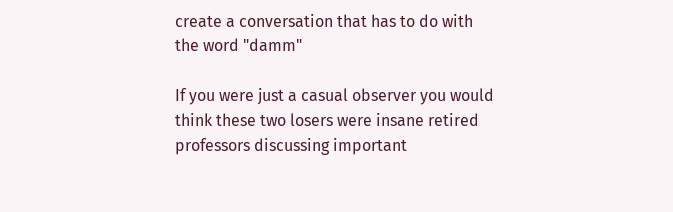create a conversation that has to do with the word "damm"

If you were just a casual observer you would think these two losers were insane retired professors discussing important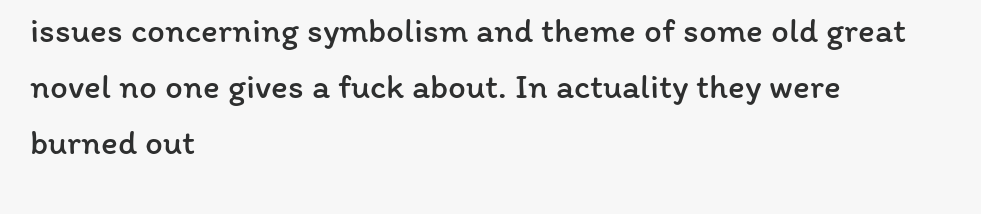issues concerning symbolism and theme of some old great novel no one gives a fuck about. In actuality they were burned out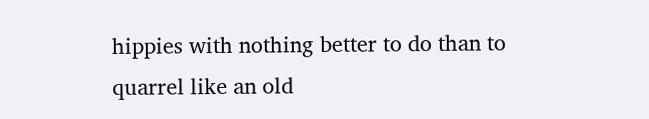hippies with nothing better to do than to quarrel like an old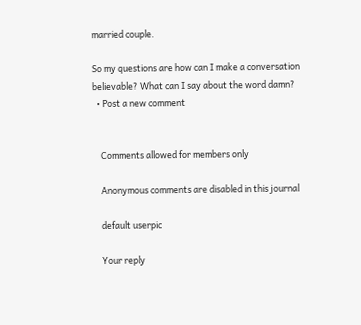married couple.

So my questions are how can I make a conversation believable? What can I say about the word damn?
  • Post a new comment


    Comments allowed for members only

    Anonymous comments are disabled in this journal

    default userpic

    Your reply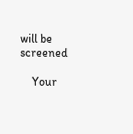will be screened

    Your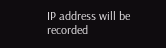IP address will be recorded